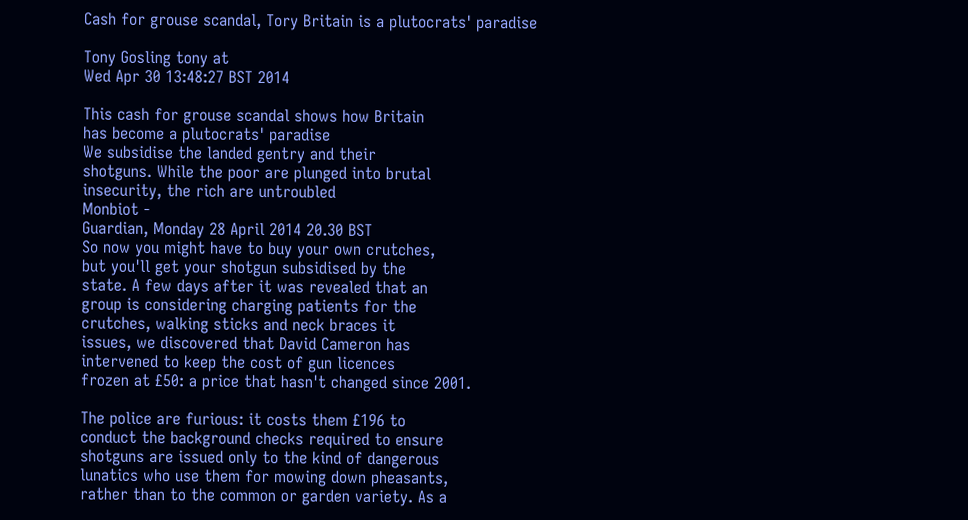Cash for grouse scandal, Tory Britain is a plutocrats' paradise

Tony Gosling tony at
Wed Apr 30 13:48:27 BST 2014

This cash for grouse scandal shows how Britain
has become a plutocrats' paradise
We subsidise the landed gentry and their
shotguns. While the poor are plunged into brutal
insecurity, the rich are untroubled
Monbiot -
Guardian, Monday 28 April 2014 20.30 BST
So now you might have to buy your own crutches,
but you'll get your shotgun subsidised by the
state. A few days after it was revealed that an
group is considering charging patients for the
crutches, walking sticks and neck braces it
issues, we discovered that David Cameron has
intervened to keep the cost of gun licences
frozen at £50: a price that hasn't changed since 2001.

The police are furious: it costs them £196 to
conduct the background checks required to ensure
shotguns are issued only to the kind of dangerous
lunatics who use them for mowing down pheasants,
rather than to the common or garden variety. As a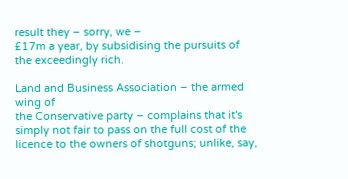result they – sorry, we –
£17m a year, by subsidising the pursuits of the exceedingly rich.

Land and Business Association – the armed wing of
the Conservative party – complains that it's
simply not fair to pass on the full cost of the
licence to the owners of shotguns; unlike, say,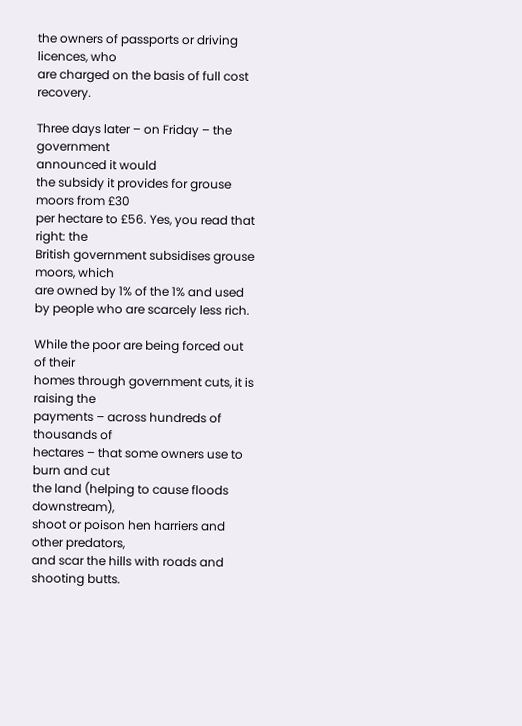the owners of passports or driving licences, who
are charged on the basis of full cost recovery.

Three days later – on Friday – the government
announced it would
the subsidy it provides for grouse moors from £30
per hectare to £56. Yes, you read that right: the
British government subsidises grouse moors, which
are owned by 1% of the 1% and used by people who are scarcely less rich.

While the poor are being forced out of their
homes through government cuts, it is raising the
payments – across hundreds of thousands of
hectares – that some owners use to burn and cut
the land (helping to cause floods downstream),
shoot or poison hen harriers and other predators,
and scar the hills with roads and shooting butts.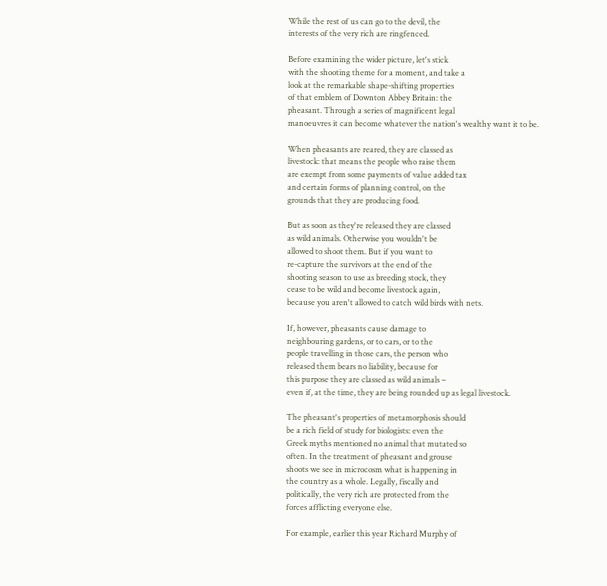While the rest of us can go to the devil, the
interests of the very rich are ringfenced.

Before examining the wider picture, let's stick
with the shooting theme for a moment, and take a
look at the remarkable shape-shifting properties
of that emblem of Downton Abbey Britain: the
pheasant. Through a series of magnificent legal
manoeuvres it can become whatever the nation's wealthy want it to be.

When pheasants are reared, they are classed as
livestock: that means the people who raise them
are exempt from some payments of value added tax
and certain forms of planning control, on the
grounds that they are producing food.

But as soon as they're released they are classed
as wild animals. Otherwise you wouldn't be
allowed to shoot them. But if you want to
re-capture the survivors at the end of the
shooting season to use as breeding stock, they
cease to be wild and become livestock again,
because you aren't allowed to catch wild birds with nets.

If, however, pheasants cause damage to
neighbouring gardens, or to cars, or to the
people travelling in those cars, the person who
released them bears no liability, because for
this purpose they are classed as wild animals –
even if, at the time, they are being rounded up as legal livestock.

The pheasant's properties of metamorphosis should
be a rich field of study for biologists: even the
Greek myths mentioned no animal that mutated so
often. In the treatment of pheasant and grouse
shoots we see in microcosm what is happening in
the country as a whole. Legally, fiscally and
politically, the very rich are protected from the
forces afflicting everyone else.

For example, earlier this year Richard Murphy of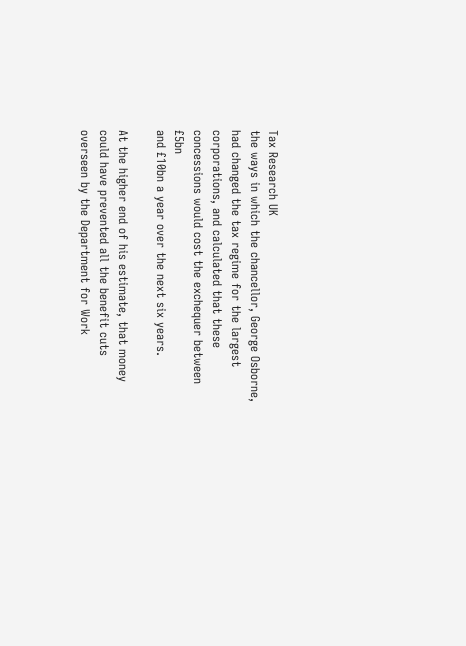Tax Research UK
the ways in which the chancellor, George Osborne,
had changed the tax regime for the largest
corporations, and calculated that these
concessions would cost the exchequer between £5bn
and £10bn a year over the next six years.

At the higher end of his estimate, that money
could have prevented all the benefit cuts
overseen by the Department for Work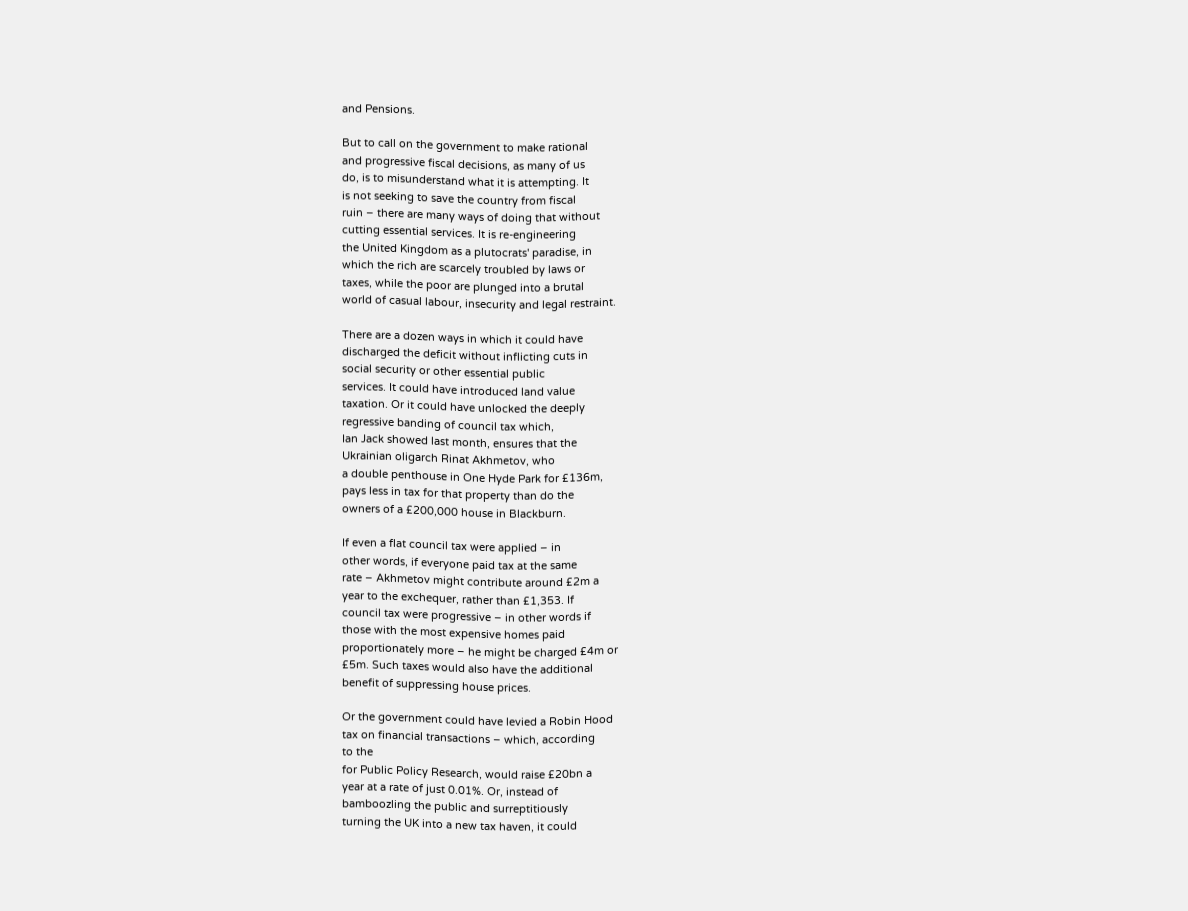and Pensions.

But to call on the government to make rational
and progressive fiscal decisions, as many of us
do, is to misunderstand what it is attempting. It
is not seeking to save the country from fiscal
ruin – there are many ways of doing that without
cutting essential services. It is re-engineering
the United Kingdom as a plutocrats' paradise, in
which the rich are scarcely troubled by laws or
taxes, while the poor are plunged into a brutal
world of casual labour, insecurity and legal restraint.

There are a dozen ways in which it could have
discharged the deficit without inflicting cuts in
social security or other essential public
services. It could have introduced land value
taxation. Or it could have unlocked the deeply
regressive banding of council tax which,
Ian Jack showed last month, ensures that the
Ukrainian oligarch Rinat Akhmetov, who
a double penthouse in One Hyde Park for £136m,
pays less in tax for that property than do the
owners of a £200,000 house in Blackburn.

If even a flat council tax were applied – in
other words, if everyone paid tax at the same
rate – Akhmetov might contribute around £2m a
year to the exchequer, rather than £1,353. If
council tax were progressive – in other words if
those with the most expensive homes paid
proportionately more – he might be charged £4m or
£5m. Such taxes would also have the additional
benefit of suppressing house prices.

Or the government could have levied a Robin Hood
tax on financial transactions – which, according
to the
for Public Policy Research, would raise £20bn a
year at a rate of just 0.01%. Or, instead of
bamboozling the public and surreptitiously
turning the UK into a new tax haven, it could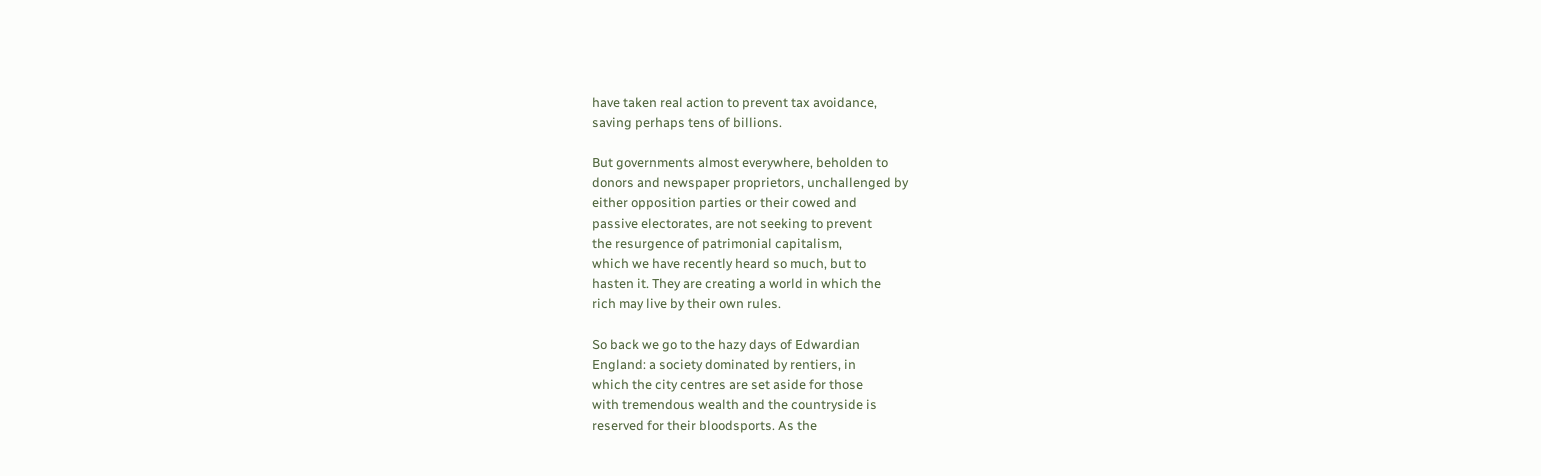have taken real action to prevent tax avoidance,
saving perhaps tens of billions.

But governments almost everywhere, beholden to
donors and newspaper proprietors, unchallenged by
either opposition parties or their cowed and
passive electorates, are not seeking to prevent
the resurgence of patrimonial capitalism,
which we have recently heard so much, but to
hasten it. They are creating a world in which the
rich may live by their own rules.

So back we go to the hazy days of Edwardian
England: a society dominated by rentiers, in
which the city centres are set aside for those
with tremendous wealth and the countryside is
reserved for their bloodsports. As the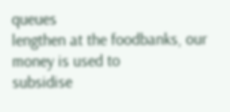queues
lengthen at the foodbanks, our money is used to
subsidise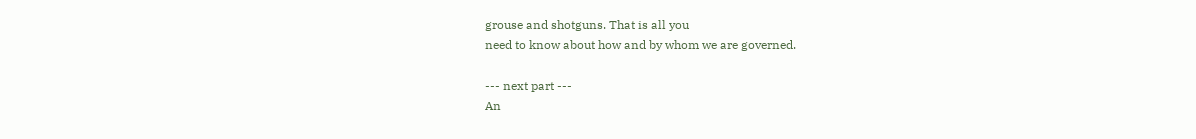grouse and shotguns. That is all you
need to know about how and by whom we are governed.

--- next part ---
An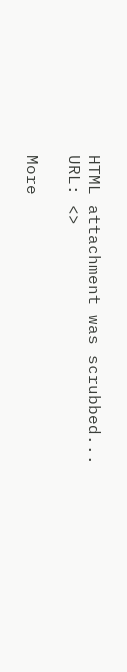HTML attachment was scrubbed...
URL: <>

More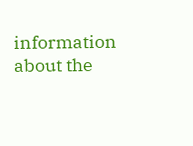information about the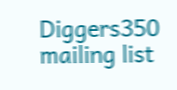Diggers350 mailing list